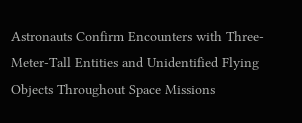Astronauts Confirm Encounters with Three-Meter-Tall Entities and Unidentified Flying Objects Throughout Space Missions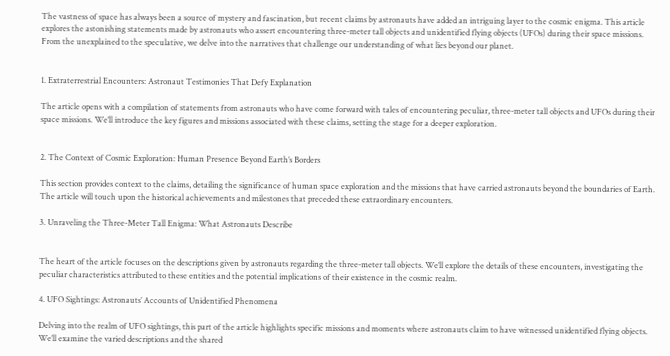The vastness of space has always been a source of mystery and fascination, but recent claims by astronauts have added an intriguing layer to the cosmic enigma. This article explores the astonishing statements made by astronauts who assert encountering three-meter tall objects and unidentified flying objects (UFOs) during their space missions. From the unexplained to the speculative, we delve into the narratives that challenge our understanding of what lies beyond our planet.


1. Extraterrestrial Encounters: Astronaut Testimonies That Defy Explanation

The article opens with a compilation of statements from astronauts who have come forward with tales of encountering peculiar, three-meter tall objects and UFOs during their space missions. We’ll introduce the key figures and missions associated with these claims, setting the stage for a deeper exploration.


2. The Context of Cosmic Exploration: Human Presence Beyond Earth’s Borders

This section provides context to the claims, detailing the significance of human space exploration and the missions that have carried astronauts beyond the boundaries of Earth. The article will touch upon the historical achievements and milestones that preceded these extraordinary encounters.

3. Unraveling the Three-Meter Tall Enigma: What Astronauts Describe


The heart of the article focuses on the descriptions given by astronauts regarding the three-meter tall objects. We’ll explore the details of these encounters, investigating the peculiar characteristics attributed to these entities and the potential implications of their existence in the cosmic realm.

4. UFO Sightings: Astronauts’ Accounts of Unidentified Phenomena

Delving into the realm of UFO sightings, this part of the article highlights specific missions and moments where astronauts claim to have witnessed unidentified flying objects. We’ll examine the varied descriptions and the shared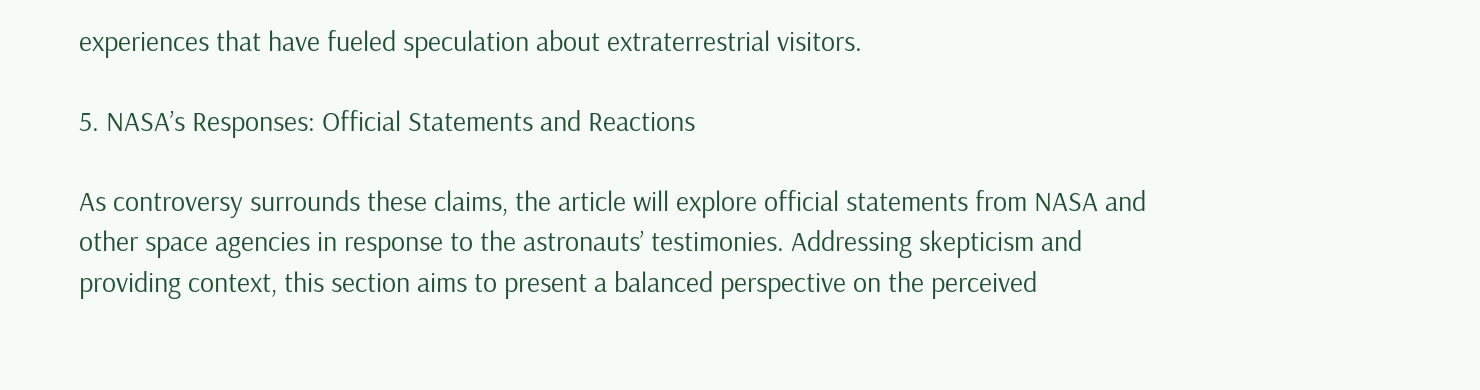experiences that have fueled speculation about extraterrestrial visitors.

5. NASA’s Responses: Official Statements and Reactions

As controversy surrounds these claims, the article will explore official statements from NASA and other space agencies in response to the astronauts’ testimonies. Addressing skepticism and providing context, this section aims to present a balanced perspective on the perceived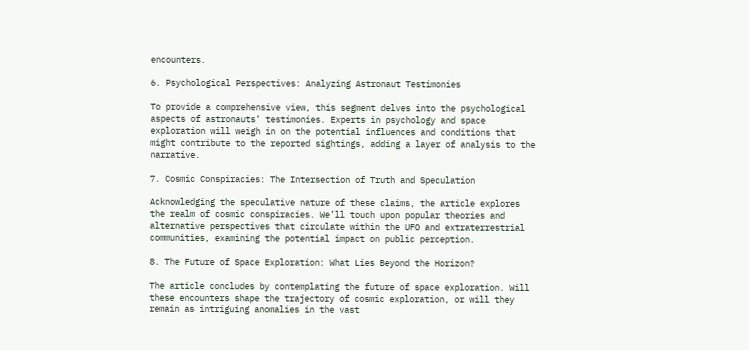encounters.

6. Psychological Perspectives: Analyzing Astronaut Testimonies

To provide a comprehensive view, this segment delves into the psychological aspects of astronauts’ testimonies. Experts in psychology and space exploration will weigh in on the potential influences and conditions that might contribute to the reported sightings, adding a layer of analysis to the narrative.

7. Cosmic Conspiracies: The Intersection of Truth and Speculation

Acknowledging the speculative nature of these claims, the article explores the realm of cosmic conspiracies. We’ll touch upon popular theories and alternative perspectives that circulate within the UFO and extraterrestrial communities, examining the potential impact on public perception.

8. The Future of Space Exploration: What Lies Beyond the Horizon?

The article concludes by contemplating the future of space exploration. Will these encounters shape the trajectory of cosmic exploration, or will they remain as intriguing anomalies in the vast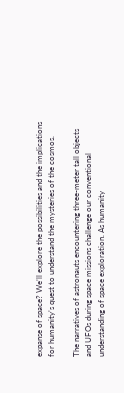expanse of space? We’ll explore the possibilities and the implications for humanity’s quest to understand the mysteries of the cosmos.

The narratives of astronauts encountering three-meter tall objects and UFOs during space missions challenge our conventional understanding of space exploration. As humanity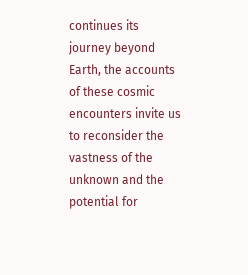continues its journey beyond Earth, the accounts of these cosmic encounters invite us to reconsider the vastness of the unknown and the potential for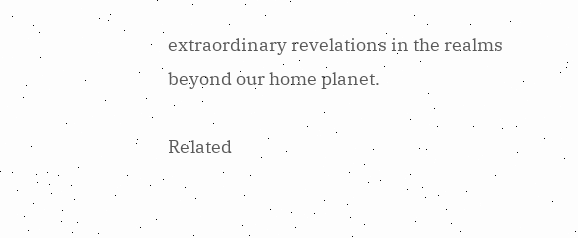extraordinary revelations in the realms beyond our home planet.

Related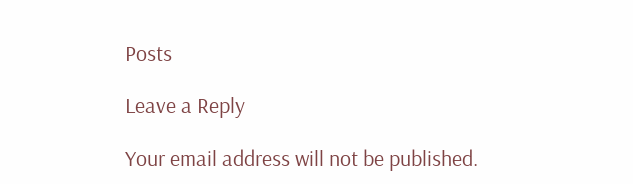Posts

Leave a Reply

Your email address will not be published.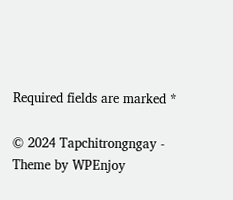Required fields are marked *

© 2024 Tapchitrongngay - Theme by WPEnjoy